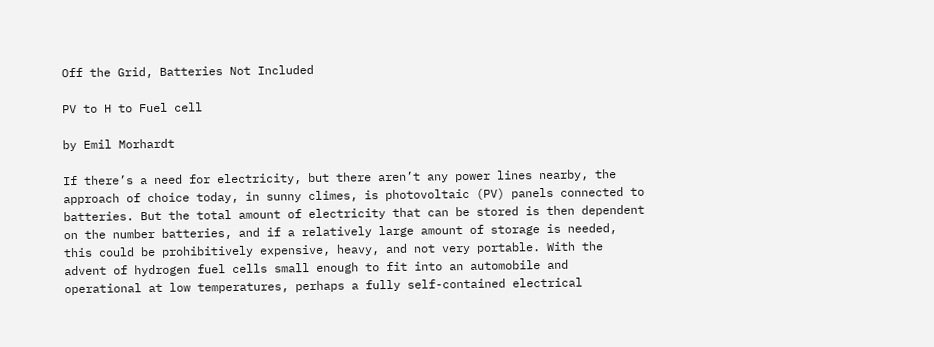Off the Grid, Batteries Not Included

PV to H to Fuel cell

by Emil Morhardt

If there’s a need for electricity, but there aren’t any power lines nearby, the approach of choice today, in sunny climes, is photovoltaic (PV) panels connected to batteries. But the total amount of electricity that can be stored is then dependent on the number batteries, and if a relatively large amount of storage is needed, this could be prohibitively expensive, heavy, and not very portable. With the advent of hydrogen fuel cells small enough to fit into an automobile and operational at low temperatures, perhaps a fully self-contained electrical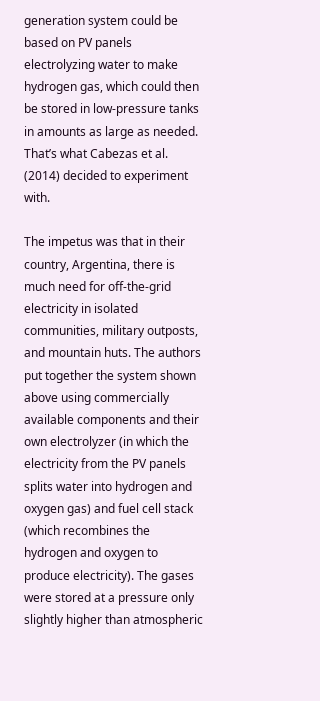generation system could be based on PV panels electrolyzing water to make hydrogen gas, which could then be stored in low-pressure tanks in amounts as large as needed. That’s what Cabezas et al. (2014) decided to experiment with.

The impetus was that in their country, Argentina, there is much need for off-the-grid electricity in isolated communities, military outposts, and mountain huts. The authors put together the system shown above using commercially available components and their own electrolyzer (in which the electricity from the PV panels splits water into hydrogen and oxygen gas) and fuel cell stack (which recombines the hydrogen and oxygen to produce electricity). The gases were stored at a pressure only slightly higher than atmospheric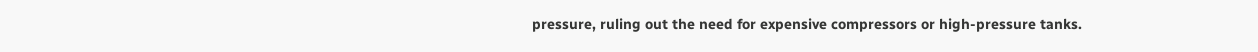pressure, ruling out the need for expensive compressors or high-pressure tanks.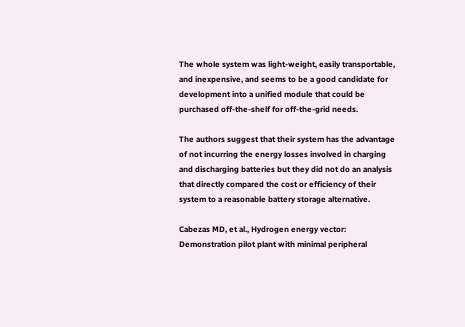The whole system was light-weight, easily transportable, and inexpensive, and seems to be a good candidate for development into a unified module that could be purchased off-the-shelf for off-the-grid needs.

The authors suggest that their system has the advantage of not incurring the energy losses involved in charging and discharging batteries but they did not do an analysis that directly compared the cost or efficiency of their system to a reasonable battery storage alternative.

Cabezas MD, et al., Hydrogen energy vector: Demonstration pilot plant with minimal peripheral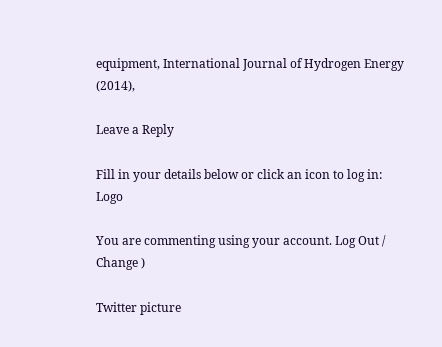equipment, International Journal of Hydrogen Energy (2014),

Leave a Reply

Fill in your details below or click an icon to log in: Logo

You are commenting using your account. Log Out /  Change )

Twitter picture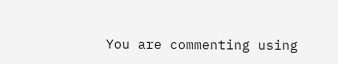You are commenting using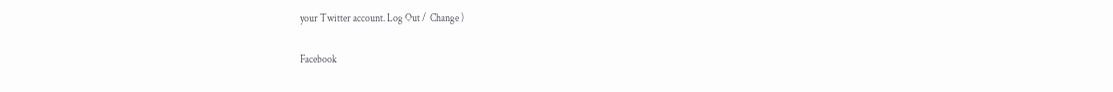your Twitter account. Log Out /  Change )

Facebook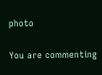photo

You are commenting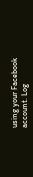using your Facebook account. Log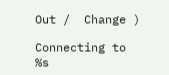Out /  Change )

Connecting to %s